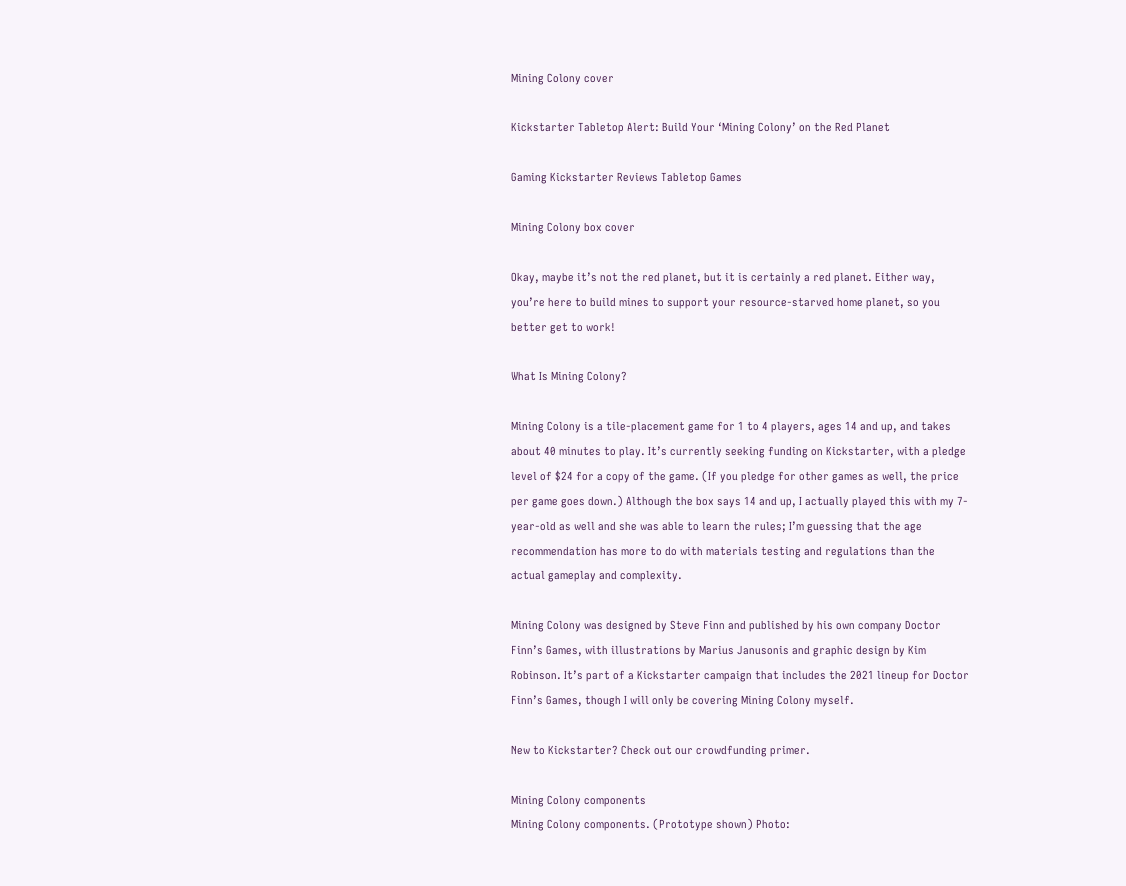Mining Colony cover

Kickstarter Tabletop Alert: Build Your ‘Mining Colony’ on the Red Planet

Gaming Kickstarter Reviews Tabletop Games

Mining Colony box cover

Okay, maybe it’s not the red planet, but it is certainly a red planet. Either way, you’re here to build mines to support your resource-starved home planet, so you better get to work!

What Is Mining Colony?

Mining Colony is a tile-placement game for 1 to 4 players, ages 14 and up, and takes about 40 minutes to play. It’s currently seeking funding on Kickstarter, with a pledge level of $24 for a copy of the game. (If you pledge for other games as well, the price per game goes down.) Although the box says 14 and up, I actually played this with my 7-year-old as well and she was able to learn the rules; I’m guessing that the age recommendation has more to do with materials testing and regulations than the actual gameplay and complexity.

Mining Colony was designed by Steve Finn and published by his own company Doctor Finn’s Games, with illustrations by Marius Janusonis and graphic design by Kim Robinson. It’s part of a Kickstarter campaign that includes the 2021 lineup for Doctor Finn’s Games, though I will only be covering Mining Colony myself.

New to Kickstarter? Check out our crowdfunding primer.

Mining Colony components
Mining Colony components. (Prototype shown) Photo: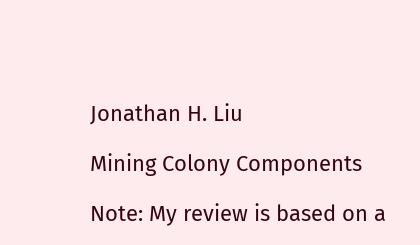Jonathan H. Liu

Mining Colony Components

Note: My review is based on a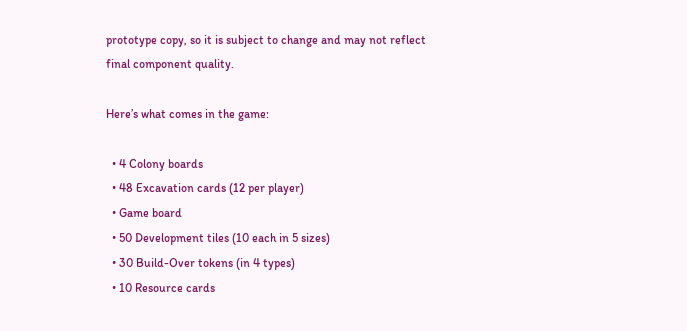prototype copy, so it is subject to change and may not reflect final component quality.

Here’s what comes in the game:

  • 4 Colony boards
  • 48 Excavation cards (12 per player)
  • Game board
  • 50 Development tiles (10 each in 5 sizes)
  • 30 Build-Over tokens (in 4 types)
  • 10 Resource cards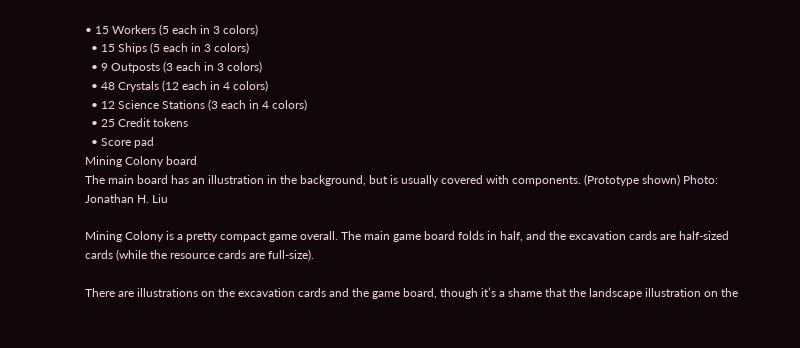• 15 Workers (5 each in 3 colors)
  • 15 Ships (5 each in 3 colors)
  • 9 Outposts (3 each in 3 colors)
  • 48 Crystals (12 each in 4 colors)
  • 12 Science Stations (3 each in 4 colors)
  • 25 Credit tokens
  • Score pad
Mining Colony board
The main board has an illustration in the background, but is usually covered with components. (Prototype shown) Photo: Jonathan H. Liu

Mining Colony is a pretty compact game overall. The main game board folds in half, and the excavation cards are half-sized cards (while the resource cards are full-size).

There are illustrations on the excavation cards and the game board, though it’s a shame that the landscape illustration on the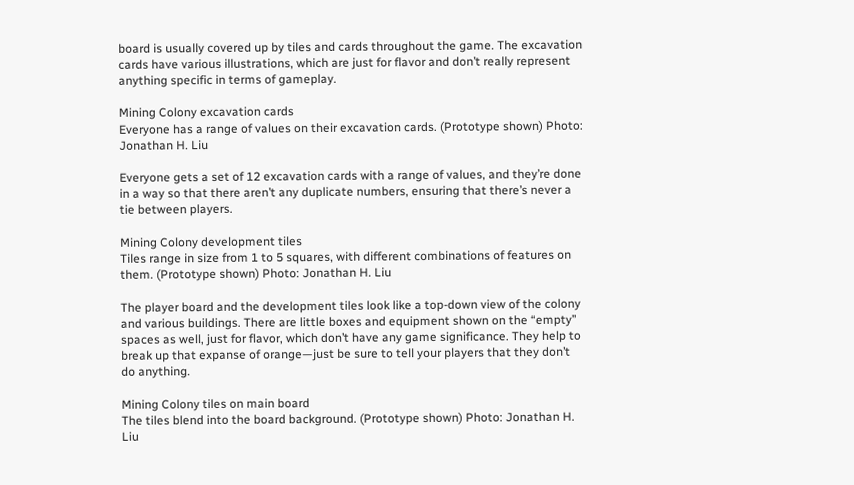board is usually covered up by tiles and cards throughout the game. The excavation cards have various illustrations, which are just for flavor and don’t really represent anything specific in terms of gameplay.

Mining Colony excavation cards
Everyone has a range of values on their excavation cards. (Prototype shown) Photo: Jonathan H. Liu

Everyone gets a set of 12 excavation cards with a range of values, and they’re done in a way so that there aren’t any duplicate numbers, ensuring that there’s never a tie between players.

Mining Colony development tiles
Tiles range in size from 1 to 5 squares, with different combinations of features on them. (Prototype shown) Photo: Jonathan H. Liu

The player board and the development tiles look like a top-down view of the colony and various buildings. There are little boxes and equipment shown on the “empty” spaces as well, just for flavor, which don’t have any game significance. They help to break up that expanse of orange—just be sure to tell your players that they don’t do anything.

Mining Colony tiles on main board
The tiles blend into the board background. (Prototype shown) Photo: Jonathan H. Liu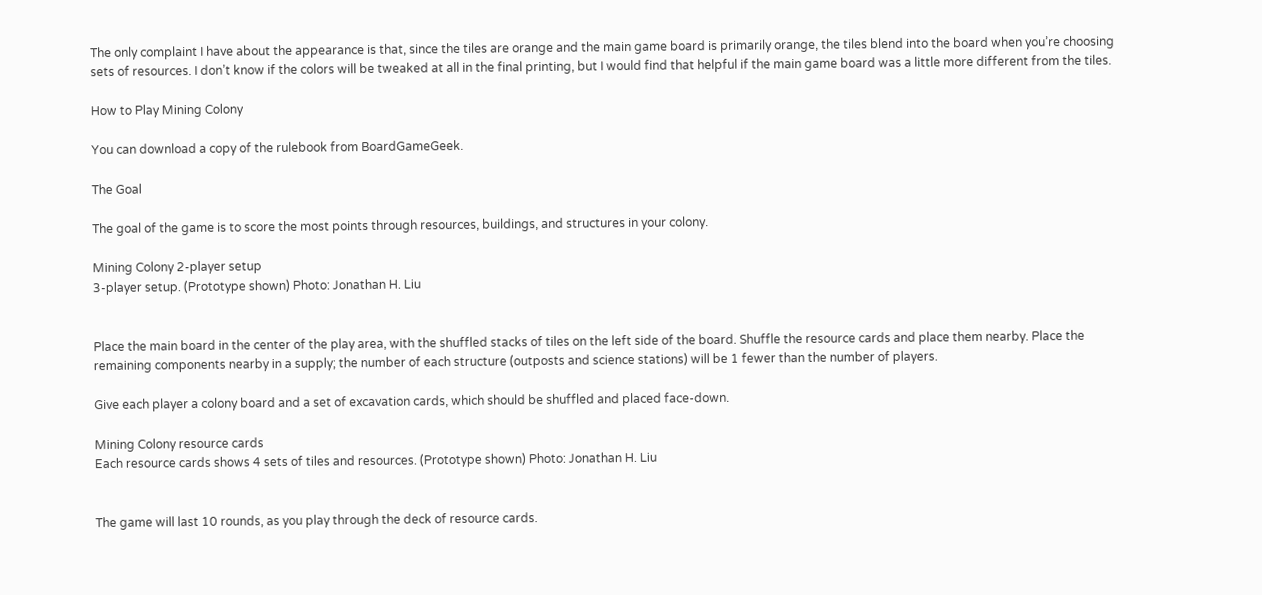The only complaint I have about the appearance is that, since the tiles are orange and the main game board is primarily orange, the tiles blend into the board when you’re choosing sets of resources. I don’t know if the colors will be tweaked at all in the final printing, but I would find that helpful if the main game board was a little more different from the tiles.

How to Play Mining Colony

You can download a copy of the rulebook from BoardGameGeek.

The Goal

The goal of the game is to score the most points through resources, buildings, and structures in your colony.

Mining Colony 2-player setup
3-player setup. (Prototype shown) Photo: Jonathan H. Liu


Place the main board in the center of the play area, with the shuffled stacks of tiles on the left side of the board. Shuffle the resource cards and place them nearby. Place the remaining components nearby in a supply; the number of each structure (outposts and science stations) will be 1 fewer than the number of players.

Give each player a colony board and a set of excavation cards, which should be shuffled and placed face-down.

Mining Colony resource cards
Each resource cards shows 4 sets of tiles and resources. (Prototype shown) Photo: Jonathan H. Liu


The game will last 10 rounds, as you play through the deck of resource cards.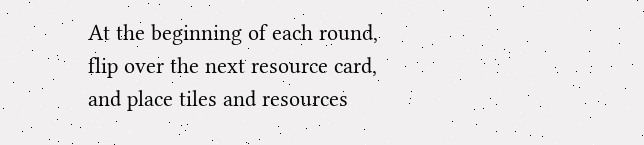At the beginning of each round, flip over the next resource card, and place tiles and resources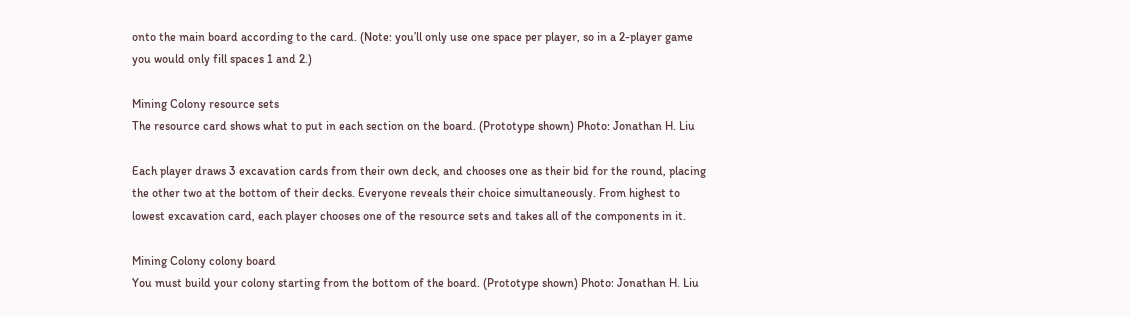onto the main board according to the card. (Note: you’ll only use one space per player, so in a 2-player game you would only fill spaces 1 and 2.)

Mining Colony resource sets
The resource card shows what to put in each section on the board. (Prototype shown) Photo: Jonathan H. Liu

Each player draws 3 excavation cards from their own deck, and chooses one as their bid for the round, placing the other two at the bottom of their decks. Everyone reveals their choice simultaneously. From highest to lowest excavation card, each player chooses one of the resource sets and takes all of the components in it.

Mining Colony colony board
You must build your colony starting from the bottom of the board. (Prototype shown) Photo: Jonathan H. Liu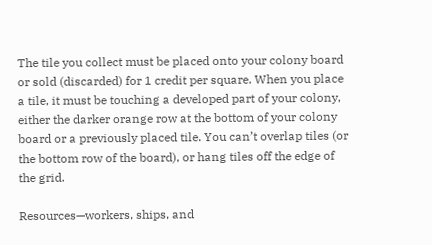The tile you collect must be placed onto your colony board or sold (discarded) for 1 credit per square. When you place a tile, it must be touching a developed part of your colony, either the darker orange row at the bottom of your colony board or a previously placed tile. You can’t overlap tiles (or the bottom row of the board), or hang tiles off the edge of the grid.

Resources—workers, ships, and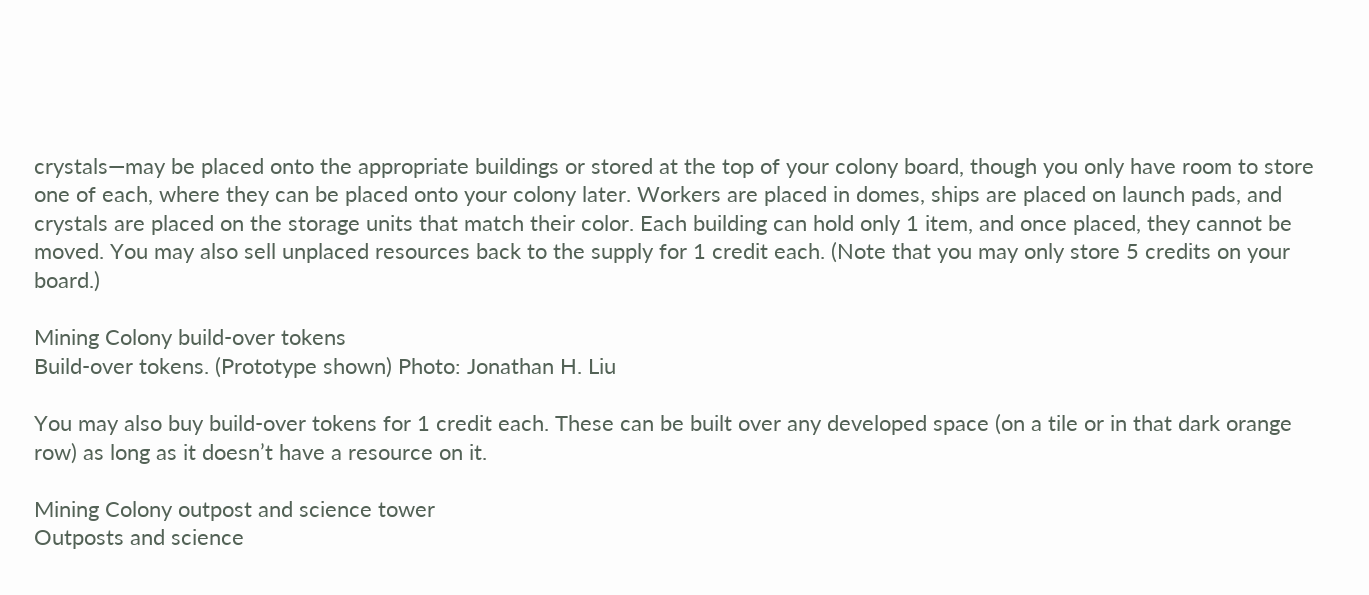crystals—may be placed onto the appropriate buildings or stored at the top of your colony board, though you only have room to store one of each, where they can be placed onto your colony later. Workers are placed in domes, ships are placed on launch pads, and crystals are placed on the storage units that match their color. Each building can hold only 1 item, and once placed, they cannot be moved. You may also sell unplaced resources back to the supply for 1 credit each. (Note that you may only store 5 credits on your board.)

Mining Colony build-over tokens
Build-over tokens. (Prototype shown) Photo: Jonathan H. Liu

You may also buy build-over tokens for 1 credit each. These can be built over any developed space (on a tile or in that dark orange row) as long as it doesn’t have a resource on it.

Mining Colony outpost and science tower
Outposts and science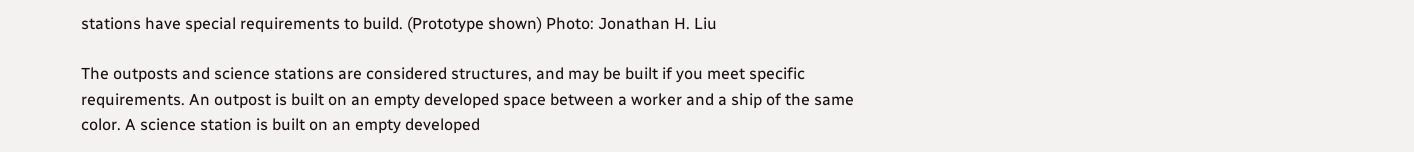stations have special requirements to build. (Prototype shown) Photo: Jonathan H. Liu

The outposts and science stations are considered structures, and may be built if you meet specific requirements. An outpost is built on an empty developed space between a worker and a ship of the same color. A science station is built on an empty developed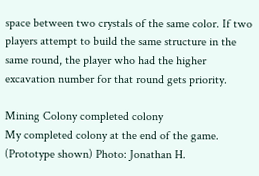space between two crystals of the same color. If two players attempt to build the same structure in the same round, the player who had the higher excavation number for that round gets priority.

Mining Colony completed colony
My completed colony at the end of the game. (Prototype shown) Photo: Jonathan H.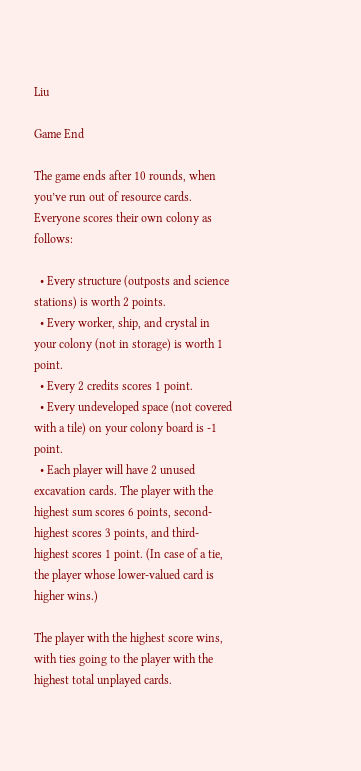Liu

Game End

The game ends after 10 rounds, when you’ve run out of resource cards. Everyone scores their own colony as follows:

  • Every structure (outposts and science stations) is worth 2 points.
  • Every worker, ship, and crystal in your colony (not in storage) is worth 1 point.
  • Every 2 credits scores 1 point.
  • Every undeveloped space (not covered with a tile) on your colony board is -1 point.
  • Each player will have 2 unused excavation cards. The player with the highest sum scores 6 points, second-highest scores 3 points, and third-highest scores 1 point. (In case of a tie, the player whose lower-valued card is higher wins.)

The player with the highest score wins, with ties going to the player with the highest total unplayed cards.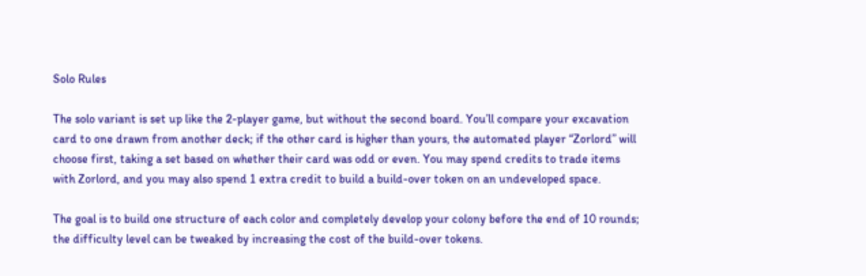Solo Rules

The solo variant is set up like the 2-player game, but without the second board. You’ll compare your excavation card to one drawn from another deck; if the other card is higher than yours, the automated player “Zorlord” will choose first, taking a set based on whether their card was odd or even. You may spend credits to trade items with Zorlord, and you may also spend 1 extra credit to build a build-over token on an undeveloped space.

The goal is to build one structure of each color and completely develop your colony before the end of 10 rounds; the difficulty level can be tweaked by increasing the cost of the build-over tokens.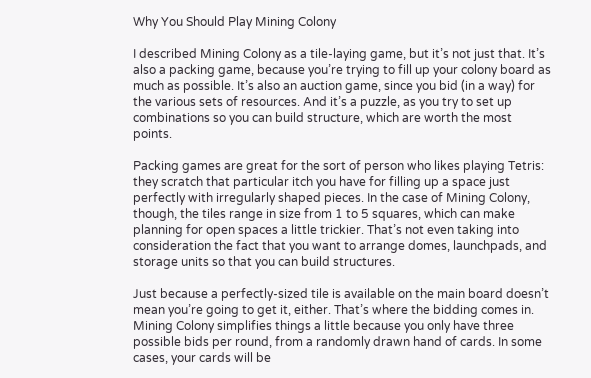Why You Should Play Mining Colony

I described Mining Colony as a tile-laying game, but it’s not just that. It’s also a packing game, because you’re trying to fill up your colony board as much as possible. It’s also an auction game, since you bid (in a way) for the various sets of resources. And it’s a puzzle, as you try to set up combinations so you can build structure, which are worth the most points.

Packing games are great for the sort of person who likes playing Tetris: they scratch that particular itch you have for filling up a space just perfectly with irregularly shaped pieces. In the case of Mining Colony, though, the tiles range in size from 1 to 5 squares, which can make planning for open spaces a little trickier. That’s not even taking into consideration the fact that you want to arrange domes, launchpads, and storage units so that you can build structures.

Just because a perfectly-sized tile is available on the main board doesn’t mean you’re going to get it, either. That’s where the bidding comes in. Mining Colony simplifies things a little because you only have three possible bids per round, from a randomly drawn hand of cards. In some cases, your cards will be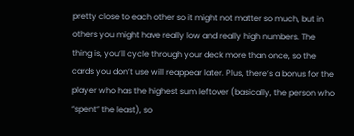pretty close to each other so it might not matter so much, but in others you might have really low and really high numbers. The thing is, you’ll cycle through your deck more than once, so the cards you don’t use will reappear later. Plus, there’s a bonus for the player who has the highest sum leftover (basically, the person who “spent” the least), so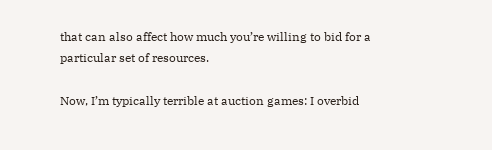that can also affect how much you’re willing to bid for a particular set of resources.

Now, I’m typically terrible at auction games: I overbid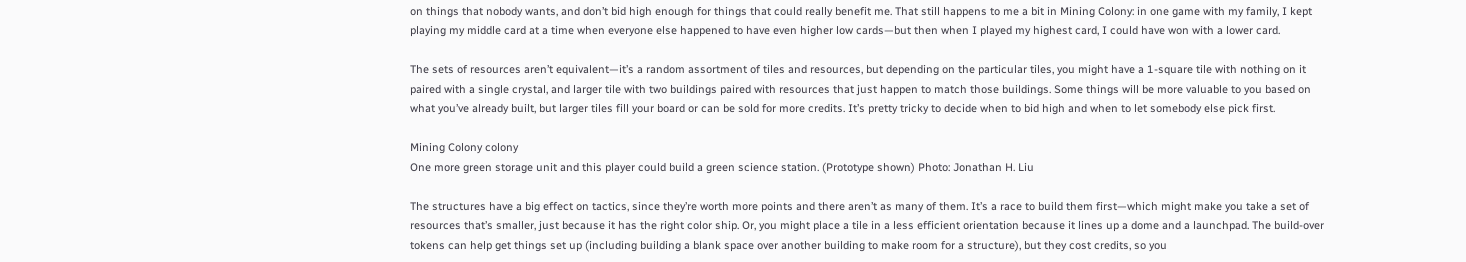on things that nobody wants, and don’t bid high enough for things that could really benefit me. That still happens to me a bit in Mining Colony: in one game with my family, I kept playing my middle card at a time when everyone else happened to have even higher low cards—but then when I played my highest card, I could have won with a lower card.

The sets of resources aren’t equivalent—it’s a random assortment of tiles and resources, but depending on the particular tiles, you might have a 1-square tile with nothing on it paired with a single crystal, and larger tile with two buildings paired with resources that just happen to match those buildings. Some things will be more valuable to you based on what you’ve already built, but larger tiles fill your board or can be sold for more credits. It’s pretty tricky to decide when to bid high and when to let somebody else pick first.

Mining Colony colony
One more green storage unit and this player could build a green science station. (Prototype shown) Photo: Jonathan H. Liu

The structures have a big effect on tactics, since they’re worth more points and there aren’t as many of them. It’s a race to build them first—which might make you take a set of resources that’s smaller, just because it has the right color ship. Or, you might place a tile in a less efficient orientation because it lines up a dome and a launchpad. The build-over tokens can help get things set up (including building a blank space over another building to make room for a structure), but they cost credits, so you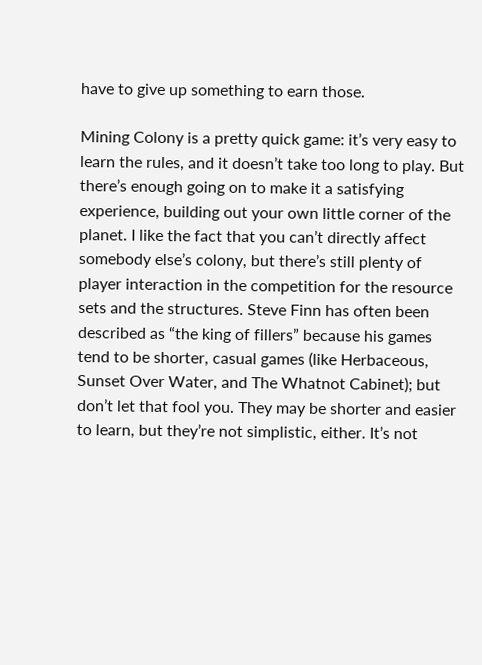have to give up something to earn those.

Mining Colony is a pretty quick game: it’s very easy to learn the rules, and it doesn’t take too long to play. But there’s enough going on to make it a satisfying experience, building out your own little corner of the planet. I like the fact that you can’t directly affect somebody else’s colony, but there’s still plenty of player interaction in the competition for the resource sets and the structures. Steve Finn has often been described as “the king of fillers” because his games tend to be shorter, casual games (like Herbaceous, Sunset Over Water, and The Whatnot Cabinet); but don’t let that fool you. They may be shorter and easier to learn, but they’re not simplistic, either. It’s not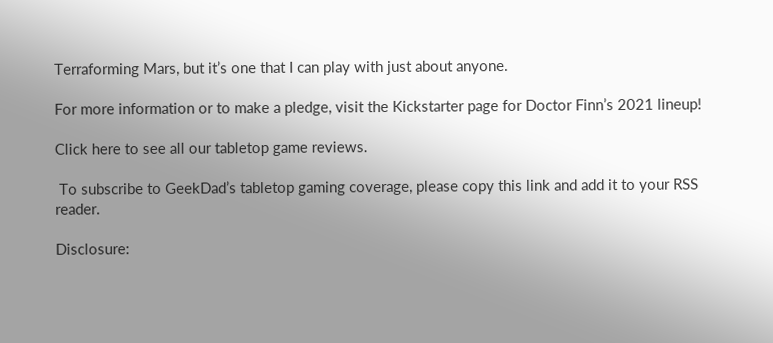Terraforming Mars, but it’s one that I can play with just about anyone.

For more information or to make a pledge, visit the Kickstarter page for Doctor Finn’s 2021 lineup!

Click here to see all our tabletop game reviews.

 To subscribe to GeekDad’s tabletop gaming coverage, please copy this link and add it to your RSS reader.

Disclosure: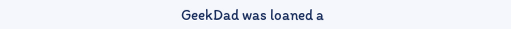GeekDad was loaned a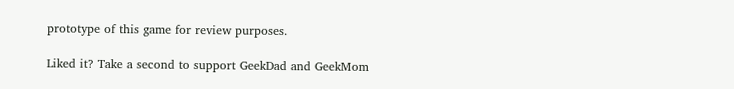prototype of this game for review purposes.

Liked it? Take a second to support GeekDad and GeekMom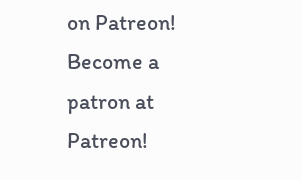on Patreon!
Become a patron at Patreon!